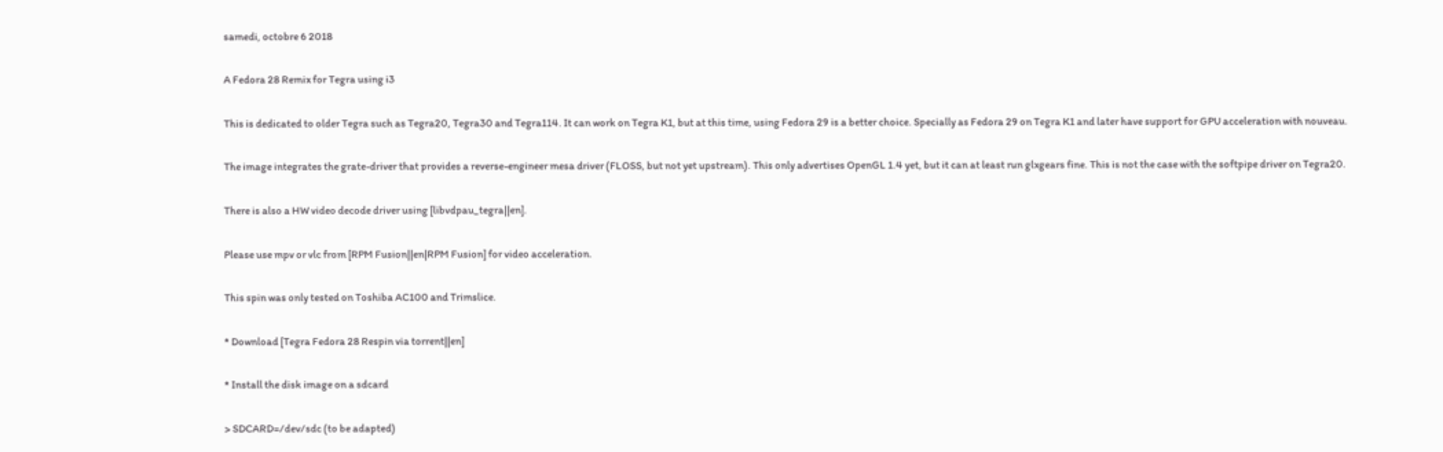samedi, octobre 6 2018

A Fedora 28 Remix for Tegra using i3

This is dedicated to older Tegra such as Tegra20, Tegra30 and Tegra114. It can work on Tegra K1, but at this time, using Fedora 29 is a better choice. Specially as Fedora 29 on Tegra K1 and later have support for GPU acceleration with nouveau.

The image integrates the grate-driver that provides a reverse-engineer mesa driver (FLOSS, but not yet upstream). This only advertises OpenGL 1.4 yet, but it can at least run glxgears fine. This is not the case with the softpipe driver on Tegra20.

There is also a HW video decode driver using [libvdpau_tegra||en].

Please use mpv or vlc from [RPM Fusion||en|RPM Fusion] for video acceleration.

This spin was only tested on Toshiba AC100 and Trimslice.

* Download [Tegra Fedora 28 Respin via torrent||en]

* Install the disk image on a sdcard

> SDCARD=/dev/sdc (to be adapted)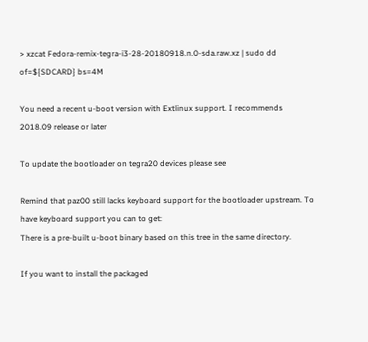> xzcat Fedora-remix-tegra-i3-28-20180918.n.0-sda.raw.xz | sudo dd of=${SDCARD} bs=4M

You need a recent u-boot version with Extlinux support. I recommends 2018.09 release or later

To update the bootloader on tegra20 devices please see

Remind that paz00 still lacks keyboard support for the bootloader upstream. To have keyboard support you can to get:
There is a pre-built u-boot binary based on this tree in the same directory.

If you want to install the packaged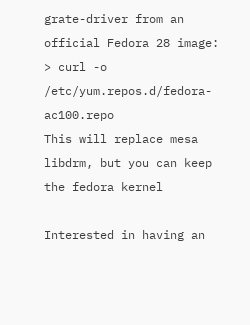grate-driver from an official Fedora 28 image:
> curl -o /etc/yum.repos.d/fedora-ac100.repo
This will replace mesa libdrm, but you can keep the fedora kernel

Interested in having an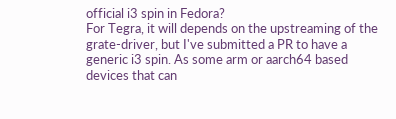official i3 spin in Fedora?
For Tegra, it will depends on the upstreaming of the grate-driver, but I've submitted a PR to have a generic i3 spin. As some arm or aarch64 based devices that can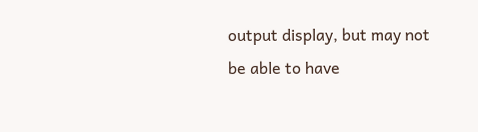output display, but may not be able to have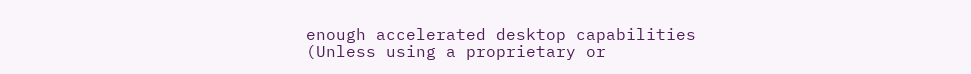enough accelerated desktop capabilities (Unless using a proprietary or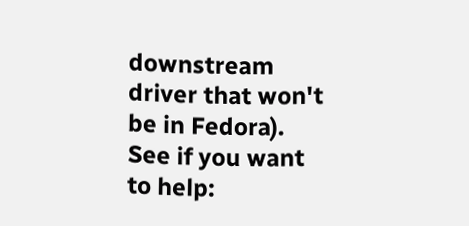downstream driver that won't be in Fedora). See if you want to help: